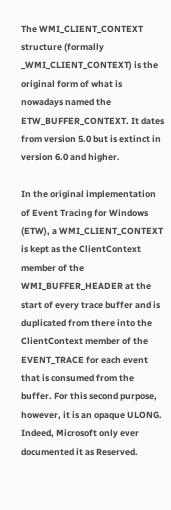The WMI_CLIENT_CONTEXT structure (formally _WMI_CLIENT_CONTEXT) is the original form of what is nowadays named the ETW_BUFFER_CONTEXT. It dates from version 5.0 but is extinct in version 6.0 and higher.

In the original implementation of Event Tracing for Windows (ETW), a WMI_CLIENT_CONTEXT is kept as the ClientContext member of the WMI_BUFFER_HEADER at the start of every trace buffer and is duplicated from there into the ClientContext member of the EVENT_TRACE for each event that is consumed from the buffer. For this second purpose, however, it is an opaque ULONG. Indeed, Microsoft only ever documented it as Reserved.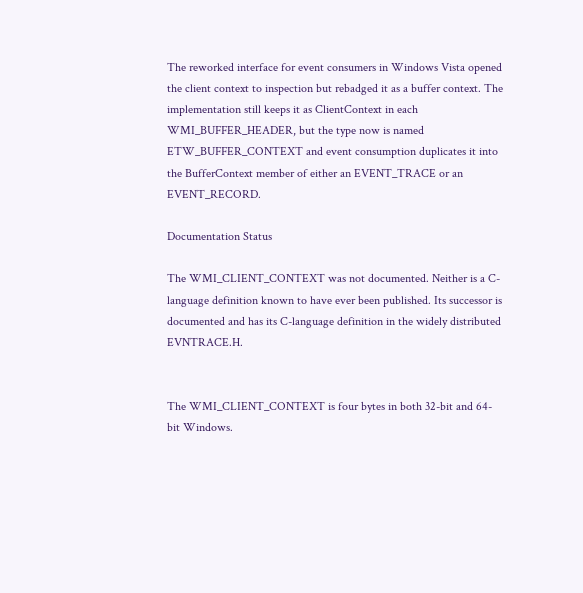The reworked interface for event consumers in Windows Vista opened the client context to inspection but rebadged it as a buffer context. The implementation still keeps it as ClientContext in each WMI_BUFFER_HEADER, but the type now is named ETW_BUFFER_CONTEXT and event consumption duplicates it into the BufferContext member of either an EVENT_TRACE or an EVENT_RECORD.

Documentation Status

The WMI_CLIENT_CONTEXT was not documented. Neither is a C-language definition known to have ever been published. Its successor is documented and has its C-language definition in the widely distributed EVNTRACE.H.


The WMI_CLIENT_CONTEXT is four bytes in both 32-bit and 64-bit Windows.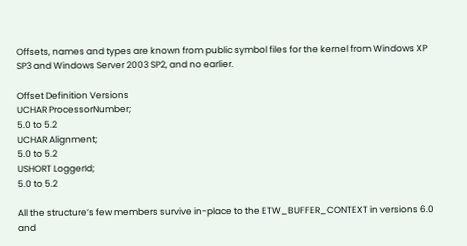Offsets, names and types are known from public symbol files for the kernel from Windows XP SP3 and Windows Server 2003 SP2, and no earlier.

Offset Definition Versions
UCHAR ProcessorNumber;
5.0 to 5.2
UCHAR Alignment;
5.0 to 5.2
USHORT LoggerId;
5.0 to 5.2

All the structure’s few members survive in-place to the ETW_BUFFER_CONTEXT in versions 6.0 and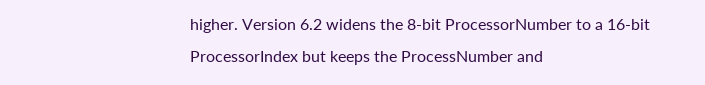higher. Version 6.2 widens the 8-bit ProcessorNumber to a 16-bit ProcessorIndex but keeps the ProcessNumber and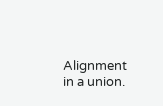Alignment in a union.